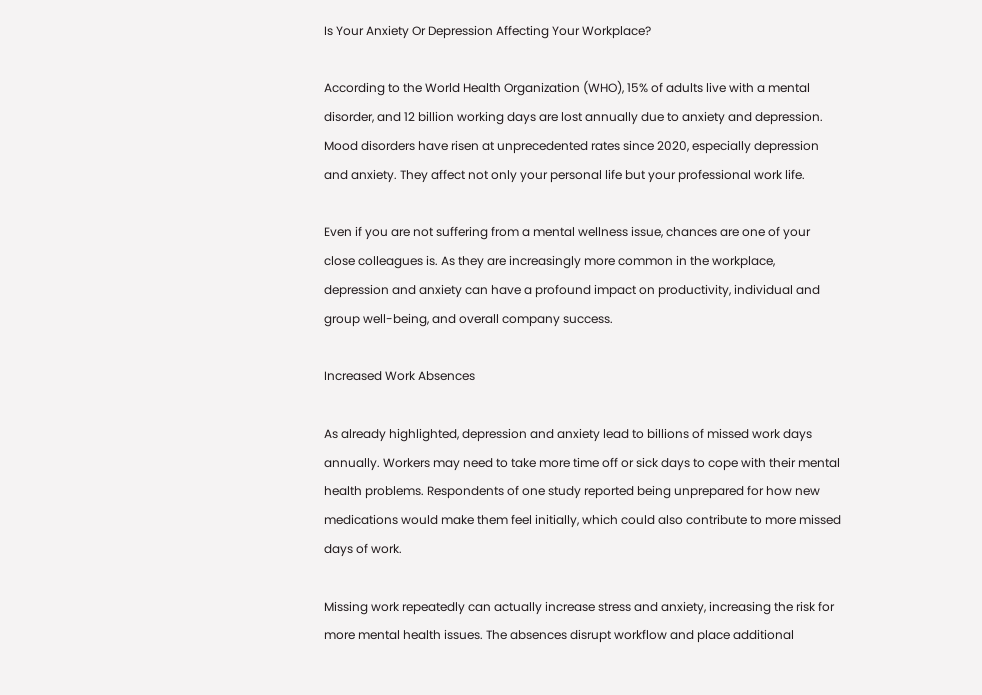Is Your Anxiety Or Depression Affecting Your Workplace?

According to the World Health Organization (WHO), 15% of adults live with a mental disorder, and 12 billion working days are lost annually due to anxiety and depression. Mood disorders have risen at unprecedented rates since 2020, especially depression and anxiety. They affect not only your personal life but your professional work life.

Even if you are not suffering from a mental wellness issue, chances are one of your close colleagues is. As they are increasingly more common in the workplace, depression and anxiety can have a profound impact on productivity, individual and group well-being, and overall company success.

Increased Work Absences

As already highlighted, depression and anxiety lead to billions of missed work days annually. Workers may need to take more time off or sick days to cope with their mental health problems. Respondents of one study reported being unprepared for how new medications would make them feel initially, which could also contribute to more missed days of work.

Missing work repeatedly can actually increase stress and anxiety, increasing the risk for more mental health issues. The absences disrupt workflow and place additional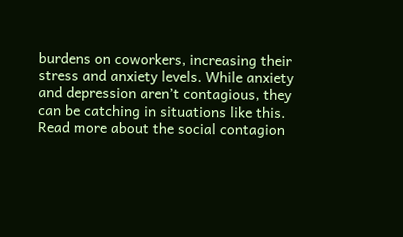burdens on coworkers, increasing their stress and anxiety levels. While anxiety and depression aren’t contagious, they can be catching in situations like this. Read more about the social contagion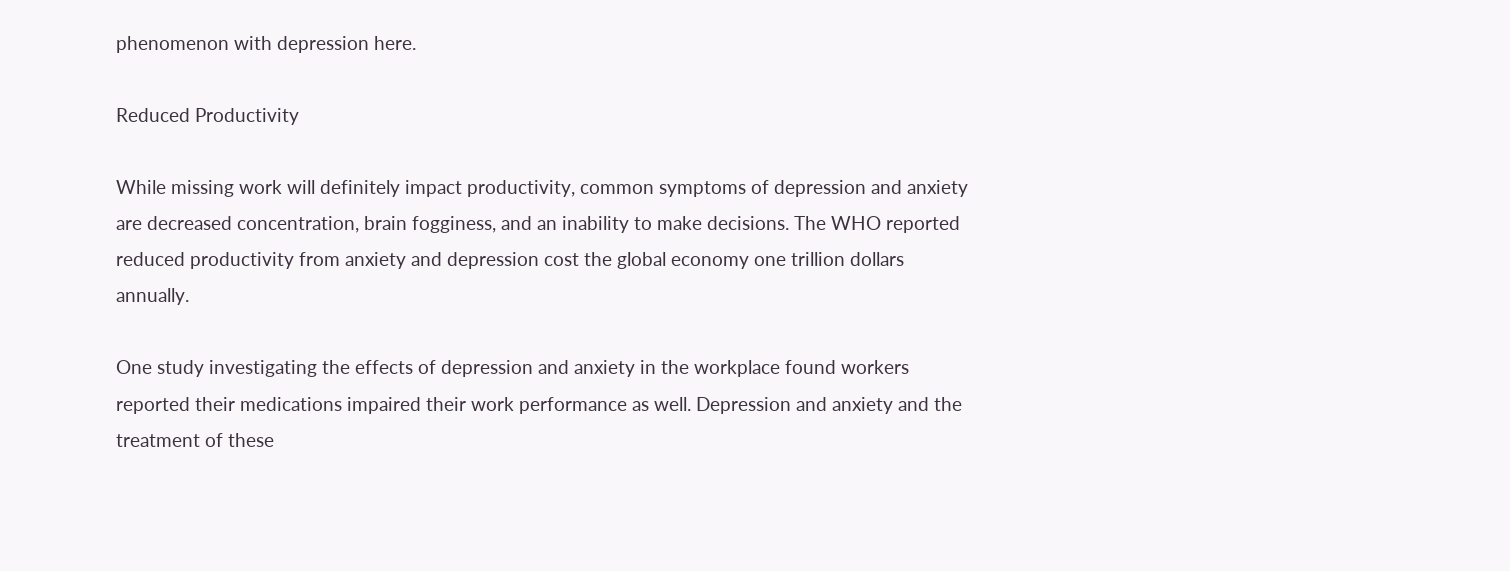phenomenon with depression here.

Reduced Productivity

While missing work will definitely impact productivity, common symptoms of depression and anxiety are decreased concentration, brain fogginess, and an inability to make decisions. The WHO reported reduced productivity from anxiety and depression cost the global economy one trillion dollars annually.

One study investigating the effects of depression and anxiety in the workplace found workers reported their medications impaired their work performance as well. Depression and anxiety and the treatment of these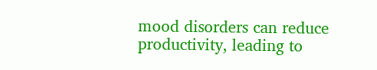mood disorders can reduce productivity, leading to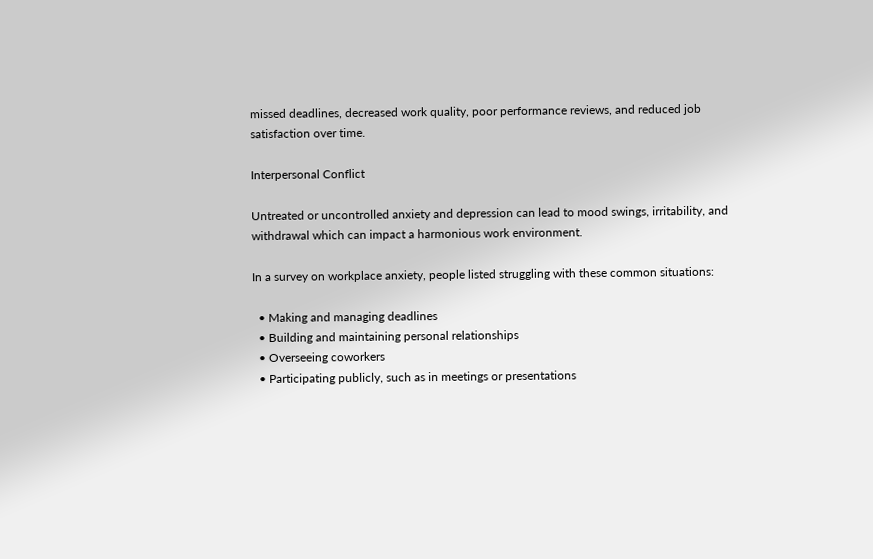missed deadlines, decreased work quality, poor performance reviews, and reduced job satisfaction over time.

Interpersonal Conflict

Untreated or uncontrolled anxiety and depression can lead to mood swings, irritability, and withdrawal which can impact a harmonious work environment.

In a survey on workplace anxiety, people listed struggling with these common situations:

  • Making and managing deadlines
  • Building and maintaining personal relationships
  • Overseeing coworkers
  • Participating publicly, such as in meetings or presentations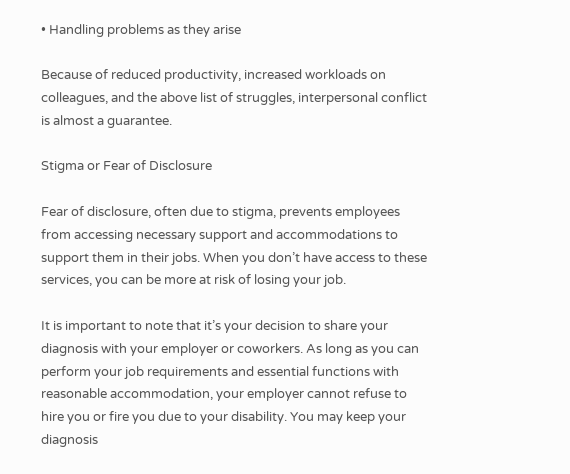• Handling problems as they arise

Because of reduced productivity, increased workloads on colleagues, and the above list of struggles, interpersonal conflict is almost a guarantee.

Stigma or Fear of Disclosure

Fear of disclosure, often due to stigma, prevents employees from accessing necessary support and accommodations to support them in their jobs. When you don’t have access to these services, you can be more at risk of losing your job.

It is important to note that it’s your decision to share your diagnosis with your employer or coworkers. As long as you can perform your job requirements and essential functions with reasonable accommodation, your employer cannot refuse to hire you or fire you due to your disability. You may keep your diagnosis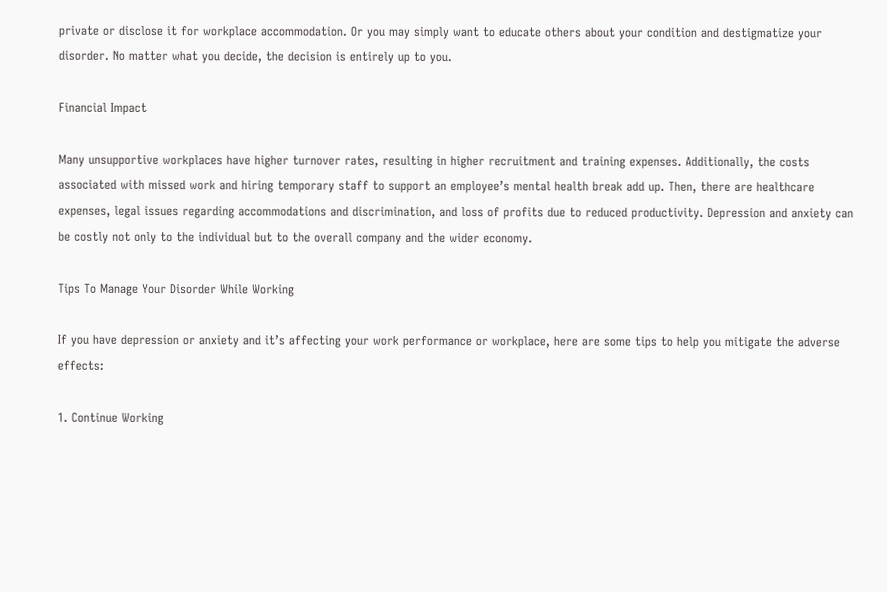private or disclose it for workplace accommodation. Or you may simply want to educate others about your condition and destigmatize your disorder. No matter what you decide, the decision is entirely up to you.

Financial Impact

Many unsupportive workplaces have higher turnover rates, resulting in higher recruitment and training expenses. Additionally, the costs associated with missed work and hiring temporary staff to support an employee’s mental health break add up. Then, there are healthcare expenses, legal issues regarding accommodations and discrimination, and loss of profits due to reduced productivity. Depression and anxiety can be costly not only to the individual but to the overall company and the wider economy.

Tips To Manage Your Disorder While Working

If you have depression or anxiety and it’s affecting your work performance or workplace, here are some tips to help you mitigate the adverse effects:

1. Continue Working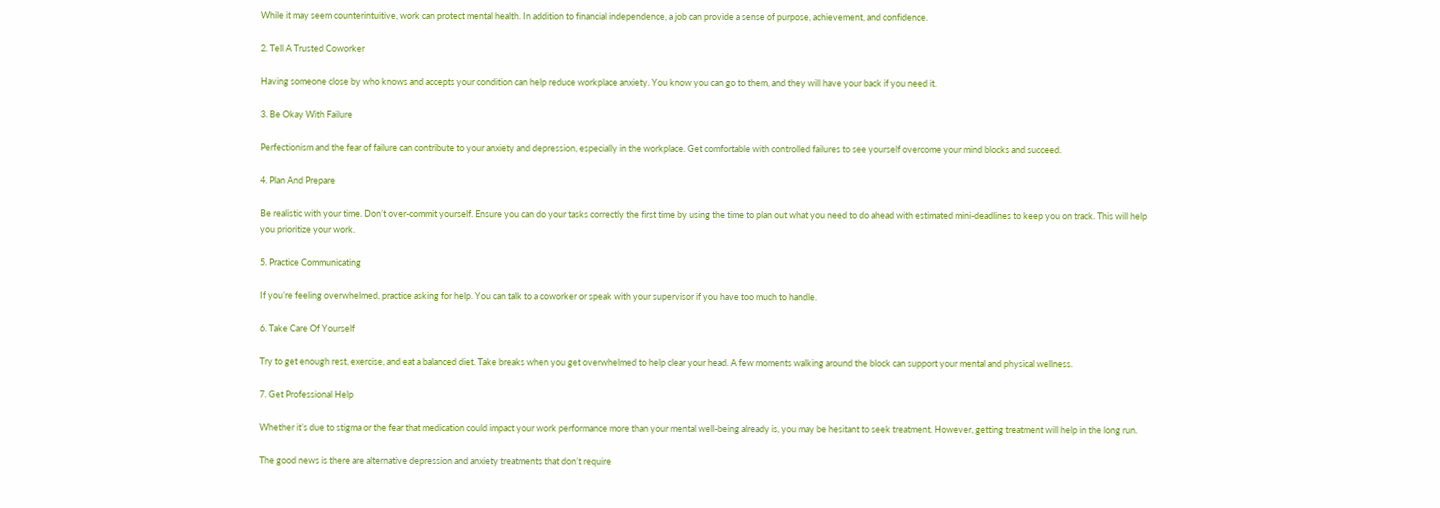While it may seem counterintuitive, work can protect mental health. In addition to financial independence, a job can provide a sense of purpose, achievement, and confidence.

2. Tell A Trusted Coworker

Having someone close by who knows and accepts your condition can help reduce workplace anxiety. You know you can go to them, and they will have your back if you need it.

3. Be Okay With Failure

Perfectionism and the fear of failure can contribute to your anxiety and depression, especially in the workplace. Get comfortable with controlled failures to see yourself overcome your mind blocks and succeed.

4. Plan And Prepare

Be realistic with your time. Don’t over-commit yourself. Ensure you can do your tasks correctly the first time by using the time to plan out what you need to do ahead with estimated mini-deadlines to keep you on track. This will help you prioritize your work.

5. Practice Communicating

If you’re feeling overwhelmed, practice asking for help. You can talk to a coworker or speak with your supervisor if you have too much to handle.

6. Take Care Of Yourself

Try to get enough rest, exercise, and eat a balanced diet. Take breaks when you get overwhelmed to help clear your head. A few moments walking around the block can support your mental and physical wellness.

7. Get Professional Help

Whether it’s due to stigma or the fear that medication could impact your work performance more than your mental well-being already is, you may be hesitant to seek treatment. However, getting treatment will help in the long run.

The good news is there are alternative depression and anxiety treatments that don’t require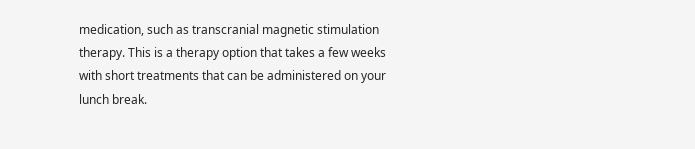medication, such as transcranial magnetic stimulation therapy. This is a therapy option that takes a few weeks with short treatments that can be administered on your lunch break.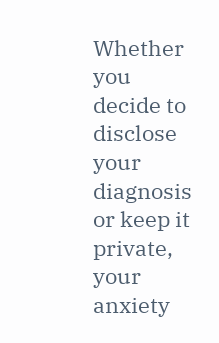Whether you decide to disclose your diagnosis or keep it private, your anxiety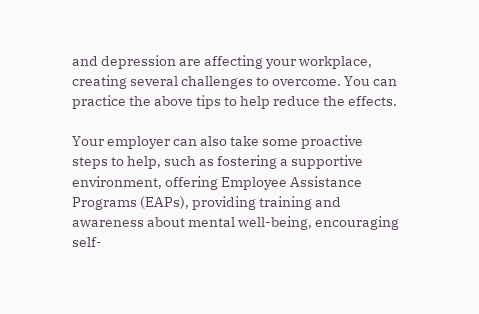and depression are affecting your workplace, creating several challenges to overcome. You can practice the above tips to help reduce the effects.

Your employer can also take some proactive steps to help, such as fostering a supportive environment, offering Employee Assistance Programs (EAPs), providing training and awareness about mental well-being, encouraging self-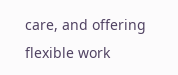care, and offering flexible work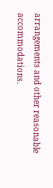arrangements and other reasonable accommodations.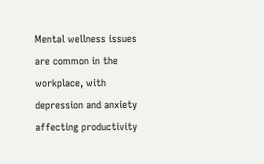Mental wellness issues are common in the workplace, with depression and anxiety affecting productivity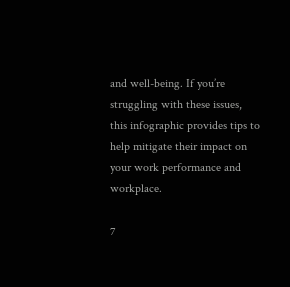and well-being. If you’re struggling with these issues, this infographic provides tips to help mitigate their impact on your work performance and workplace.

7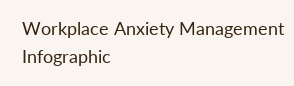Workplace Anxiety Management Infographic